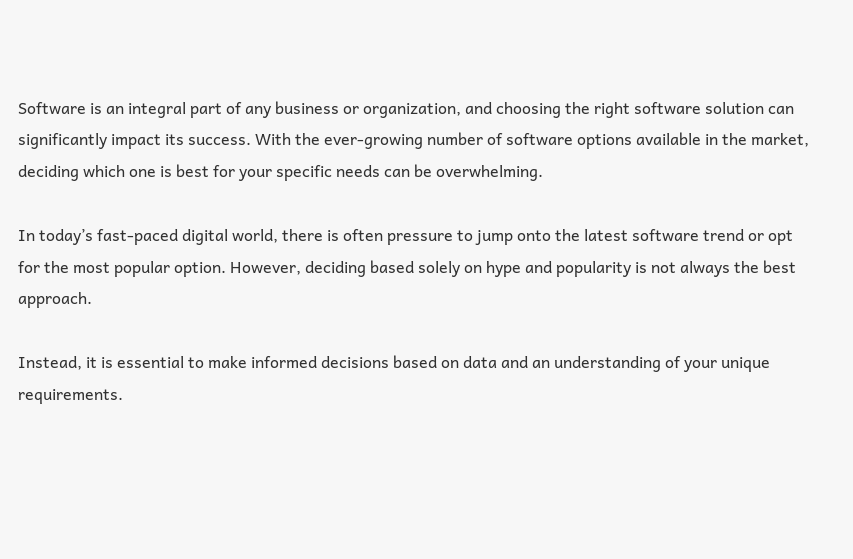Software is an integral part of any business or organization, and choosing the right software solution can significantly impact its success. With the ever-growing number of software options available in the market, deciding which one is best for your specific needs can be overwhelming.

In today’s fast-paced digital world, there is often pressure to jump onto the latest software trend or opt for the most popular option. However, deciding based solely on hype and popularity is not always the best approach.

Instead, it is essential to make informed decisions based on data and an understanding of your unique requirements.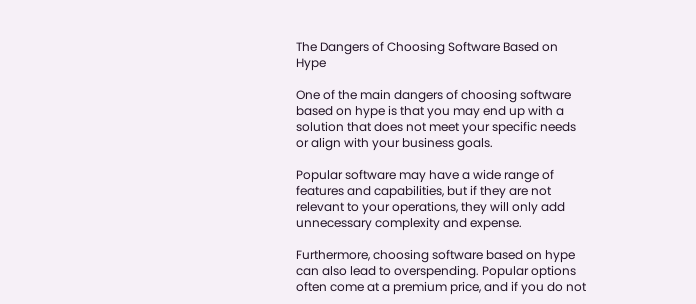The Dangers of Choosing Software Based on Hype

One of the main dangers of choosing software based on hype is that you may end up with a solution that does not meet your specific needs or align with your business goals.

Popular software may have a wide range of features and capabilities, but if they are not relevant to your operations, they will only add unnecessary complexity and expense.

Furthermore, choosing software based on hype can also lead to overspending. Popular options often come at a premium price, and if you do not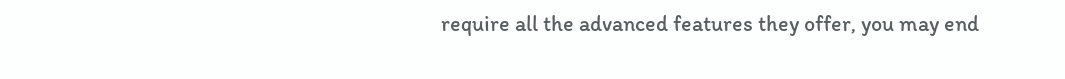require all the advanced features they offer, you may end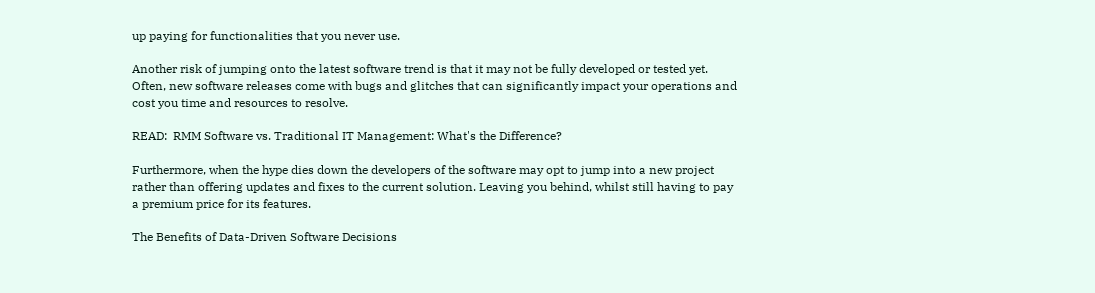up paying for functionalities that you never use.

Another risk of jumping onto the latest software trend is that it may not be fully developed or tested yet. Often, new software releases come with bugs and glitches that can significantly impact your operations and cost you time and resources to resolve.

READ:  RMM Software vs. Traditional IT Management: What's the Difference?

Furthermore, when the hype dies down the developers of the software may opt to jump into a new project rather than offering updates and fixes to the current solution. Leaving you behind, whilst still having to pay a premium price for its features.

The Benefits of Data-Driven Software Decisions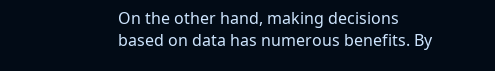On the other hand, making decisions based on data has numerous benefits. By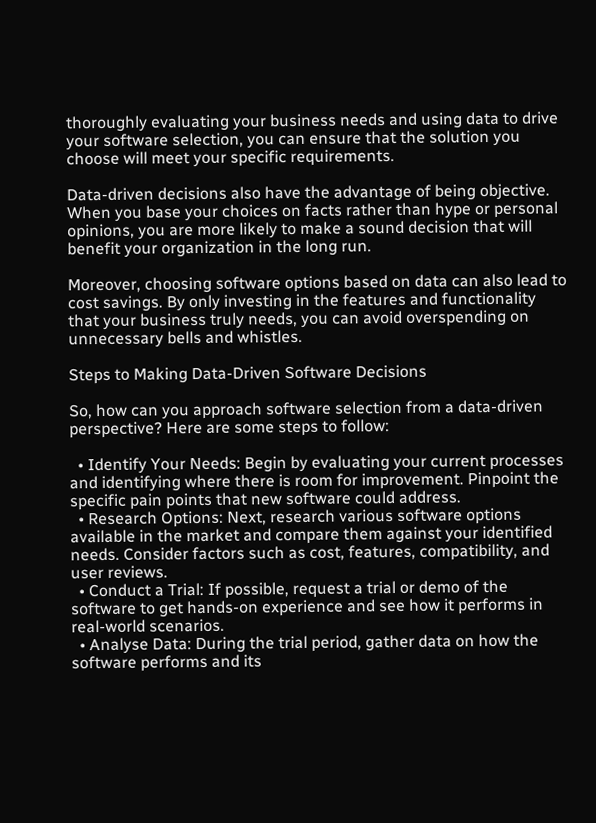thoroughly evaluating your business needs and using data to drive your software selection, you can ensure that the solution you choose will meet your specific requirements.

Data-driven decisions also have the advantage of being objective. When you base your choices on facts rather than hype or personal opinions, you are more likely to make a sound decision that will benefit your organization in the long run.

Moreover, choosing software options based on data can also lead to cost savings. By only investing in the features and functionality that your business truly needs, you can avoid overspending on unnecessary bells and whistles.

Steps to Making Data-Driven Software Decisions

So, how can you approach software selection from a data-driven perspective? Here are some steps to follow:

  • Identify Your Needs: Begin by evaluating your current processes and identifying where there is room for improvement. Pinpoint the specific pain points that new software could address.
  • Research Options: Next, research various software options available in the market and compare them against your identified needs. Consider factors such as cost, features, compatibility, and user reviews.
  • Conduct a Trial: If possible, request a trial or demo of the software to get hands-on experience and see how it performs in real-world scenarios.
  • Analyse Data: During the trial period, gather data on how the software performs and its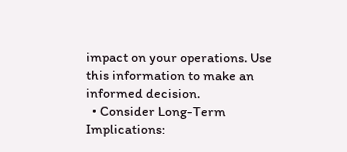impact on your operations. Use this information to make an informed decision.
  • Consider Long-Term Implications: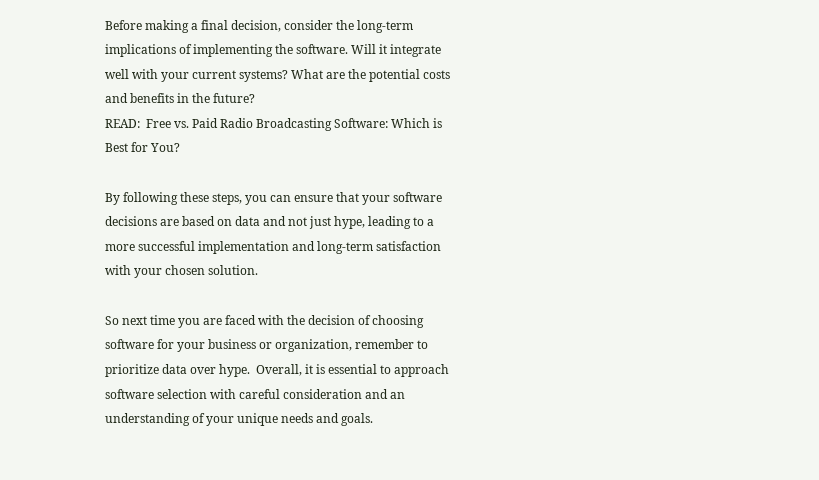Before making a final decision, consider the long-term implications of implementing the software. Will it integrate well with your current systems? What are the potential costs and benefits in the future?
READ:  Free vs. Paid Radio Broadcasting Software: Which is Best for You?

By following these steps, you can ensure that your software decisions are based on data and not just hype, leading to a more successful implementation and long-term satisfaction with your chosen solution.

So next time you are faced with the decision of choosing software for your business or organization, remember to prioritize data over hype.  Overall, it is essential to approach software selection with careful consideration and an understanding of your unique needs and goals.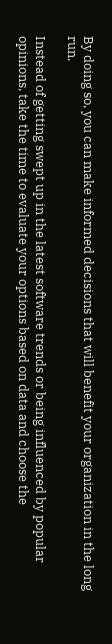By doing so, you can make informed decisions that will benefit your organization in the long run.

Instead of getting swept up in the latest software trends or being influenced by popular opinions, take the time to evaluate your options based on data and choose the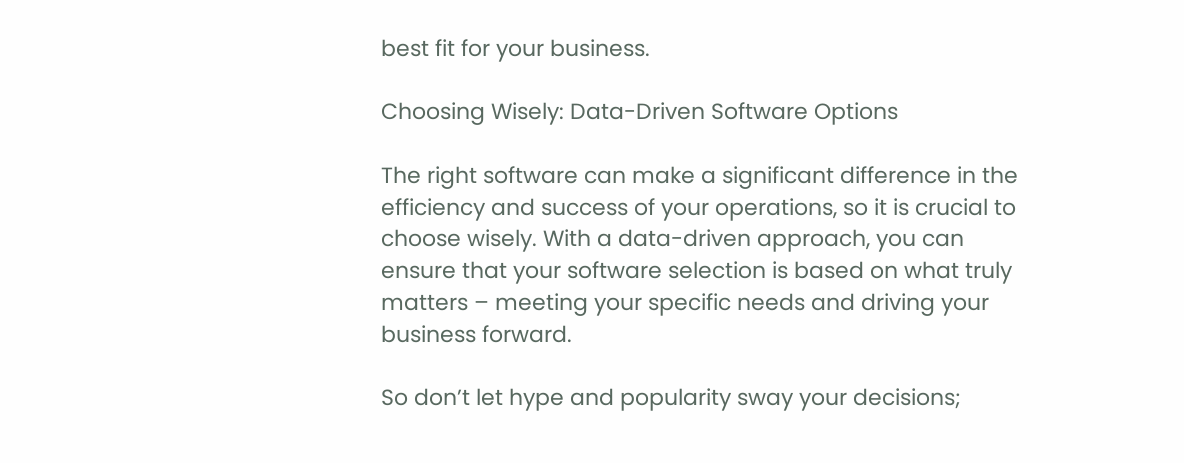best fit for your business.

Choosing Wisely: Data-Driven Software Options

The right software can make a significant difference in the efficiency and success of your operations, so it is crucial to choose wisely. With a data-driven approach, you can ensure that your software selection is based on what truly matters – meeting your specific needs and driving your business forward.

So don’t let hype and popularity sway your decisions;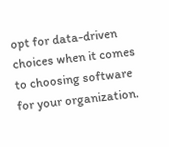opt for data-driven choices when it comes to choosing software for your organization.